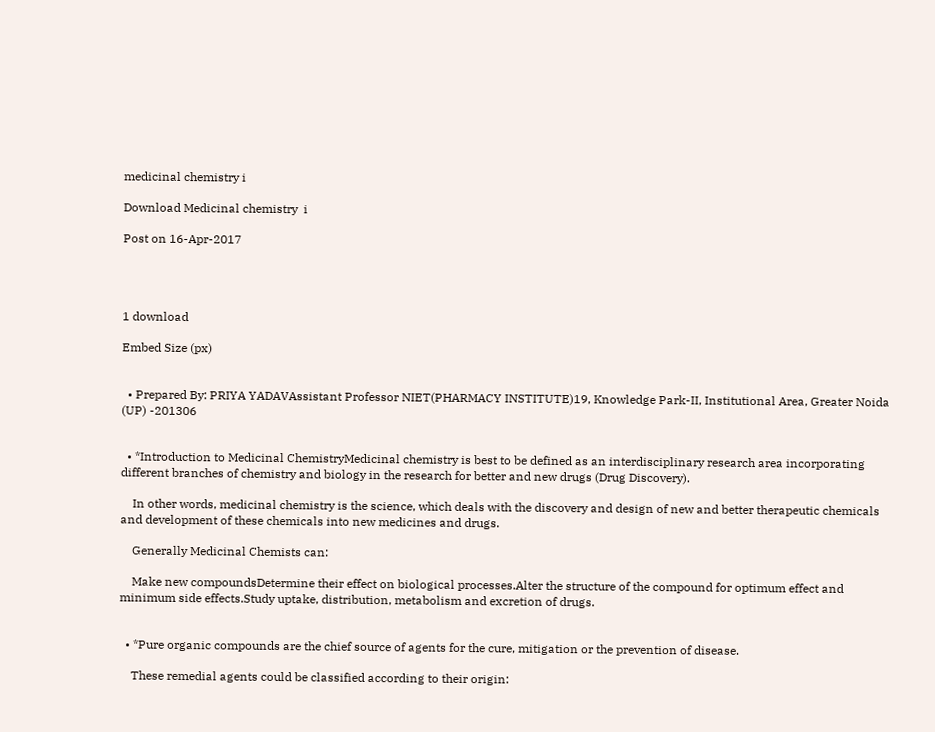medicinal chemistry i

Download Medicinal chemistry  i

Post on 16-Apr-2017




1 download

Embed Size (px)


  • Prepared By: PRIYA YADAVAssistant Professor NIET(PHARMACY INSTITUTE)19, Knowledge Park-II, Institutional Area, Greater Noida (UP) -201306


  • *Introduction to Medicinal ChemistryMedicinal chemistry is best to be defined as an interdisciplinary research area incorporating different branches of chemistry and biology in the research for better and new drugs (Drug Discovery).

    In other words, medicinal chemistry is the science, which deals with the discovery and design of new and better therapeutic chemicals and development of these chemicals into new medicines and drugs.

    Generally Medicinal Chemists can:

    Make new compoundsDetermine their effect on biological processes.Alter the structure of the compound for optimum effect and minimum side effects.Study uptake, distribution, metabolism and excretion of drugs.


  • *Pure organic compounds are the chief source of agents for the cure, mitigation or the prevention of disease.

    These remedial agents could be classified according to their origin: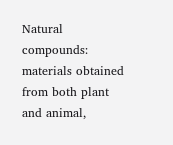Natural compounds: materials obtained from both plant and animal,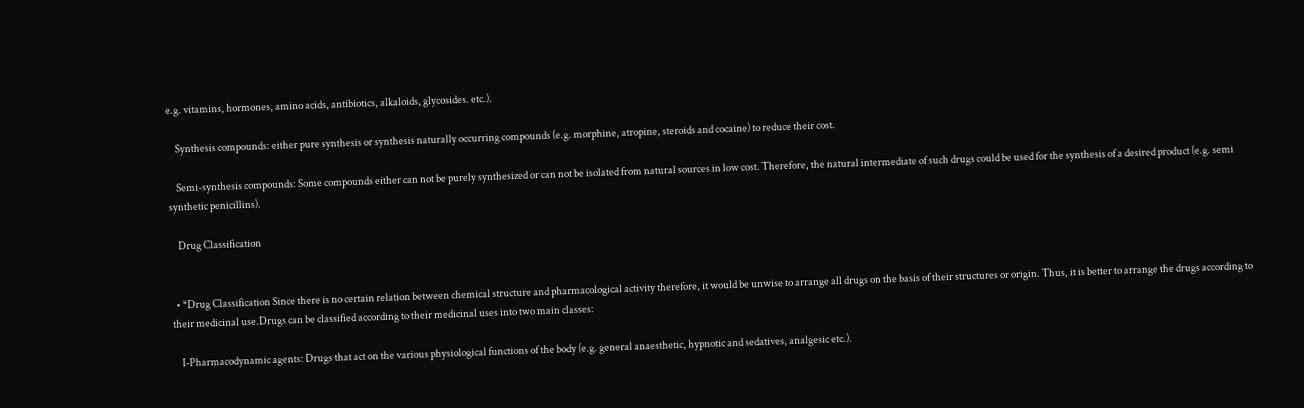e.g. vitamins, hormones, amino acids, antibiotics, alkaloids, glycosides. etc.).

    Synthesis compounds: either pure synthesis or synthesis naturally occurring compounds (e.g. morphine, atropine, steroids and cocaine) to reduce their cost.

    Semi-synthesis compounds: Some compounds either can not be purely synthesized or can not be isolated from natural sources in low cost. Therefore, the natural intermediate of such drugs could be used for the synthesis of a desired product (e.g. semi synthetic penicillins).

    Drug Classification


  • *Drug Classification Since there is no certain relation between chemical structure and pharmacological activity therefore, it would be unwise to arrange all drugs on the basis of their structures or origin. Thus, it is better to arrange the drugs according to their medicinal use.Drugs can be classified according to their medicinal uses into two main classes:

    I-Pharmacodynamic agents: Drugs that act on the various physiological functions of the body (e.g. general anaesthetic, hypnotic and sedatives, analgesic etc.).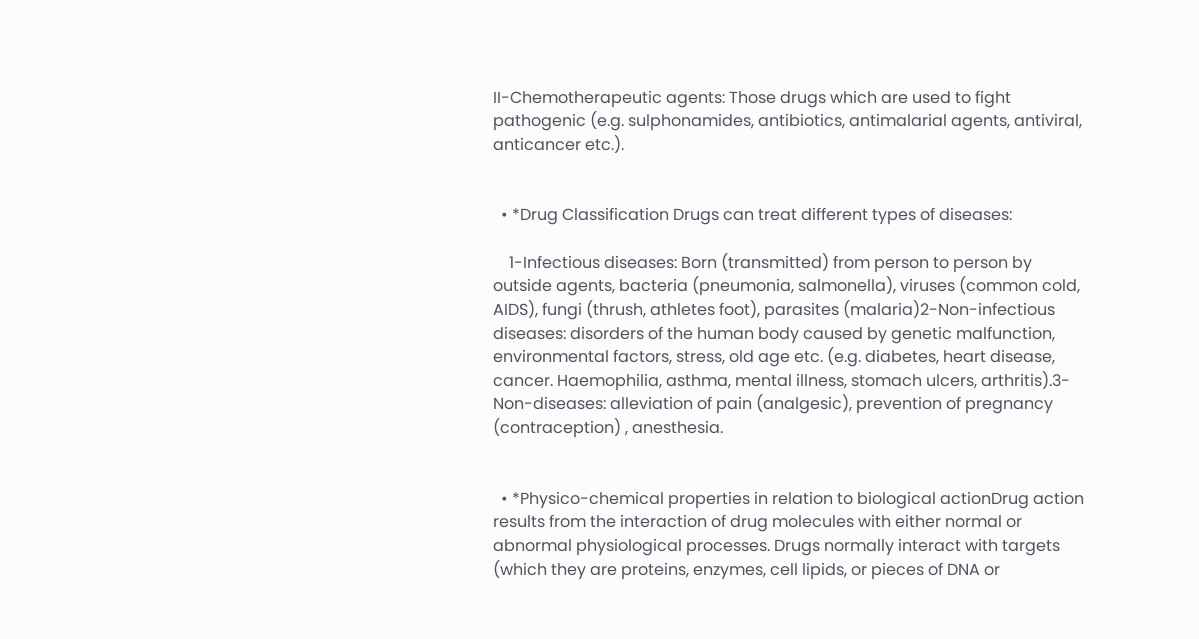II-Chemotherapeutic agents: Those drugs which are used to fight pathogenic (e.g. sulphonamides, antibiotics, antimalarial agents, antiviral, anticancer etc.).


  • *Drug Classification Drugs can treat different types of diseases:

    1-Infectious diseases: Born (transmitted) from person to person by outside agents, bacteria (pneumonia, salmonella), viruses (common cold, AIDS), fungi (thrush, athletes foot), parasites (malaria)2-Non-infectious diseases: disorders of the human body caused by genetic malfunction, environmental factors, stress, old age etc. (e.g. diabetes, heart disease, cancer. Haemophilia, asthma, mental illness, stomach ulcers, arthritis).3-Non-diseases: alleviation of pain (analgesic), prevention of pregnancy (contraception) , anesthesia.


  • *Physico-chemical properties in relation to biological actionDrug action results from the interaction of drug molecules with either normal or abnormal physiological processes. Drugs normally interact with targets (which they are proteins, enzymes, cell lipids, or pieces of DNA or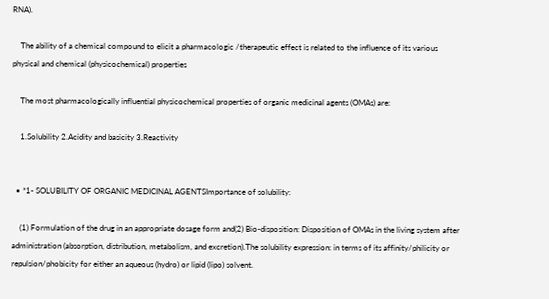RNA).

    The ability of a chemical compound to elicit a pharmacologic /therapeutic effect is related to the influence of its various physical and chemical (physicochemical) properties

    The most pharmacologically influential physicochemical properties of organic medicinal agents (OMAs) are:

    1.Solubility 2.Acidity and basicity 3.Reactivity


  • *1- SOLUBILITY OF ORGANIC MEDICINAL AGENTSImportance of solubility:

    (1) Formulation of the drug in an appropriate dosage form and(2) Bio-disposition: Disposition of OMAs in the living system after administration (absorption, distribution, metabolism, and excretion).The solubility expression: in terms of its affinity/philicity or repulsion/phobicity for either an aqueous (hydro) or lipid (lipo) solvent.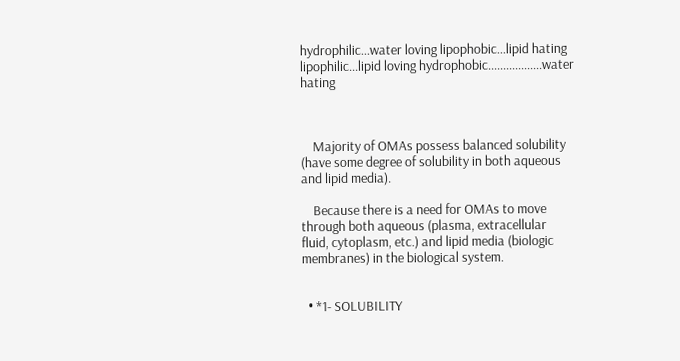hydrophilic...water loving lipophobic...lipid hating lipophilic...lipid loving hydrophobic..................water hating



    Majority of OMAs possess balanced solubility (have some degree of solubility in both aqueous and lipid media).

    Because there is a need for OMAs to move through both aqueous (plasma, extracellular fluid, cytoplasm, etc.) and lipid media (biologic membranes) in the biological system.


  • *1- SOLUBILITY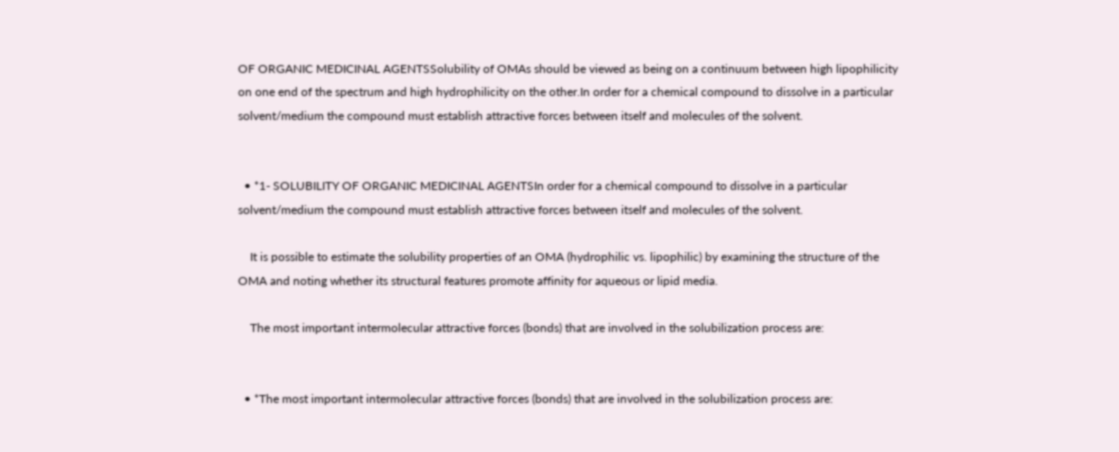OF ORGANIC MEDICINAL AGENTSSolubility of OMAs should be viewed as being on a continuum between high lipophilicity on one end of the spectrum and high hydrophilicity on the other.In order for a chemical compound to dissolve in a particular solvent/medium the compound must establish attractive forces between itself and molecules of the solvent.


  • *1- SOLUBILITY OF ORGANIC MEDICINAL AGENTSIn order for a chemical compound to dissolve in a particular solvent/medium the compound must establish attractive forces between itself and molecules of the solvent.

    It is possible to estimate the solubility properties of an OMA (hydrophilic vs. lipophilic) by examining the structure of the OMA and noting whether its structural features promote affinity for aqueous or lipid media.

    The most important intermolecular attractive forces (bonds) that are involved in the solubilization process are:


  • *The most important intermolecular attractive forces (bonds) that are involved in the solubilization process are: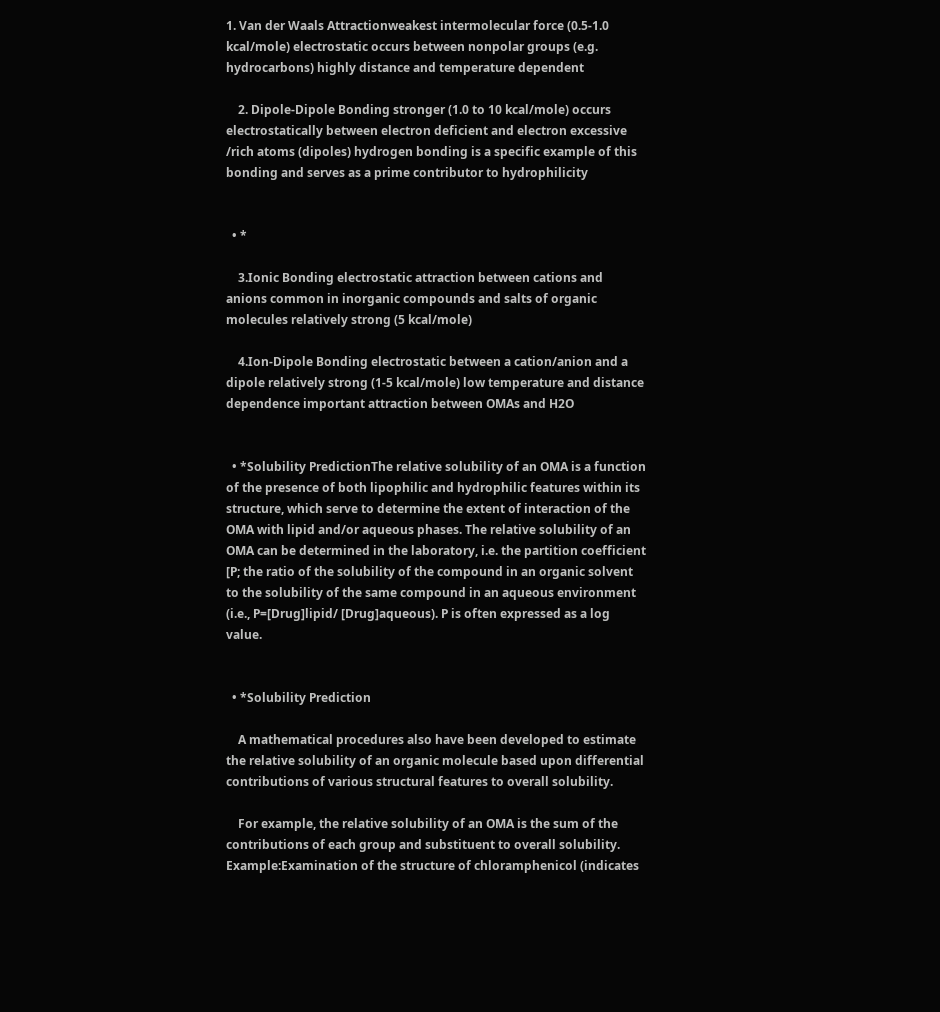1. Van der Waals Attractionweakest intermolecular force (0.5-1.0 kcal/mole) electrostatic occurs between nonpolar groups (e.g. hydrocarbons) highly distance and temperature dependent

    2. Dipole-Dipole Bonding stronger (1.0 to 10 kcal/mole) occurs electrostatically between electron deficient and electron excessive /rich atoms (dipoles) hydrogen bonding is a specific example of this bonding and serves as a prime contributor to hydrophilicity


  • *

    3.Ionic Bonding electrostatic attraction between cations and anions common in inorganic compounds and salts of organic molecules relatively strong (5 kcal/mole)

    4.Ion-Dipole Bonding electrostatic between a cation/anion and a dipole relatively strong (1-5 kcal/mole) low temperature and distance dependence important attraction between OMAs and H2O


  • *Solubility PredictionThe relative solubility of an OMA is a function of the presence of both lipophilic and hydrophilic features within its structure, which serve to determine the extent of interaction of the OMA with lipid and/or aqueous phases. The relative solubility of an OMA can be determined in the laboratory, i.e. the partition coefficient [P; the ratio of the solubility of the compound in an organic solvent to the solubility of the same compound in an aqueous environment (i.e., P=[Drug]lipid/ [Drug]aqueous). P is often expressed as a log value.


  • *Solubility Prediction

    A mathematical procedures also have been developed to estimate the relative solubility of an organic molecule based upon differential contributions of various structural features to overall solubility.

    For example, the relative solubility of an OMA is the sum of the contributions of each group and substituent to overall solubility. Example:Examination of the structure of chloramphenicol (indicates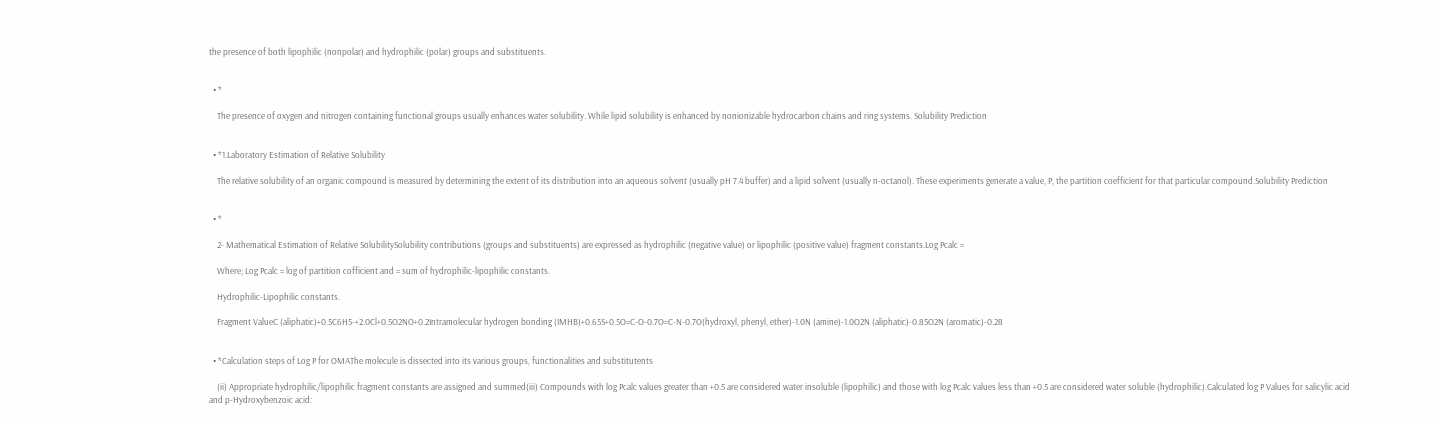the presence of both lipophilic (nonpolar) and hydrophilic (polar) groups and substituents.


  • *

    The presence of oxygen and nitrogen containing functional groups usually enhances water solubility. While lipid solubility is enhanced by nonionizable hydrocarbon chains and ring systems. Solubility Prediction


  • *1.Laboratory Estimation of Relative Solubility

    The relative solubility of an organic compound is measured by determining the extent of its distribution into an aqueous solvent (usually pH 7.4 buffer) and a lipid solvent (usually n-octanol). These experiments generate a value, P, the partition coefficient for that particular compound.Solubility Prediction


  • *

    2- Mathematical Estimation of Relative SolubilitySolubility contributions (groups and substituents) are expressed as hydrophilic (negative value) or lipophilic (positive value) fragment constants.Log Pcalc =

    Where; Log Pcalc = log of partition cofficient and = sum of hydrophilic-lipophilic constants.

    Hydrophilic-Lipophilic constants.

    Fragment ValueC (aliphatic)+0.5C6H5-+2.0Cl+0.5O2NO+0.2Intramolecular hydrogen bonding (IMHB)+0.65S+0.5O=C-O-0.7O=C-N-0.7O(hydroxyl, phenyl, ether)-1.0N (amine)-1.0O2N (aliphatic)-0.85O2N (aromatic)-0.28


  • *Calculation steps of Log P for OMAThe molecule is dissected into its various groups, functionalities and substitutents

    (ii) Appropriate hydrophilic/lipophilic fragment constants are assigned and summed(iii) Compounds with log Pcalc values greater than +0.5 are considered water insoluble (lipophilic) and those with log Pcalc values less than +0.5 are considered water soluble (hydrophilic).Calculated log P Values for salicylic acid and p-Hydroxybenzoic acid: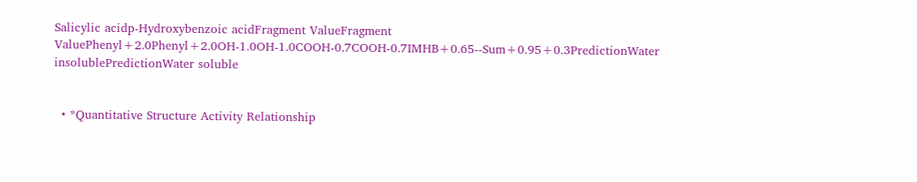Salicylic acidp-Hydroxybenzoic acidFragment ValueFragment ValuePhenyl+2.0Phenyl+2.0OH-1.0OH-1.0COOH-0.7COOH-0.7IMHB+0.65--Sum+0.95+0.3PredictionWater insolublePredictionWater soluble


  • *Quantitative Structure Activity Relationship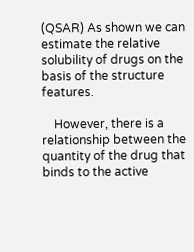(QSAR) As shown we can estimate the relative solubility of drugs on the basis of the structure features.

    However, there is a relationship between the quantity of the drug that binds to the active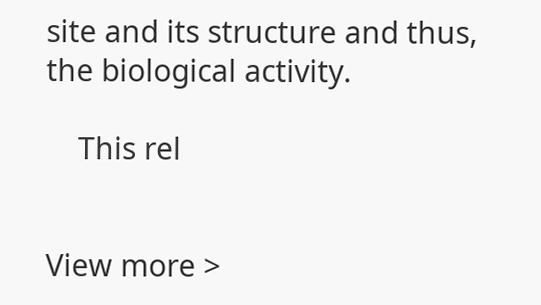site and its structure and thus, the biological activity.

    This rel


View more >